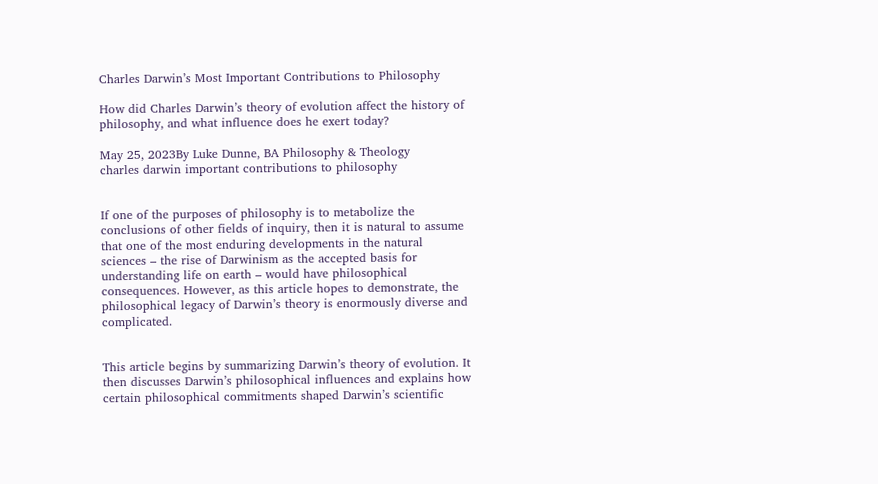Charles Darwin’s Most Important Contributions to Philosophy

How did Charles Darwin’s theory of evolution affect the history of philosophy, and what influence does he exert today?

May 25, 2023By Luke Dunne, BA Philosophy & Theology
charles darwin important contributions to philosophy


If one of the purposes of philosophy is to metabolize the conclusions of other fields of inquiry, then it is natural to assume that one of the most enduring developments in the natural sciences – the rise of Darwinism as the accepted basis for understanding life on earth – would have philosophical consequences. However, as this article hopes to demonstrate, the philosophical legacy of Darwin’s theory is enormously diverse and complicated.


This article begins by summarizing Darwin’s theory of evolution. It then discusses Darwin’s philosophical influences and explains how certain philosophical commitments shaped Darwin’s scientific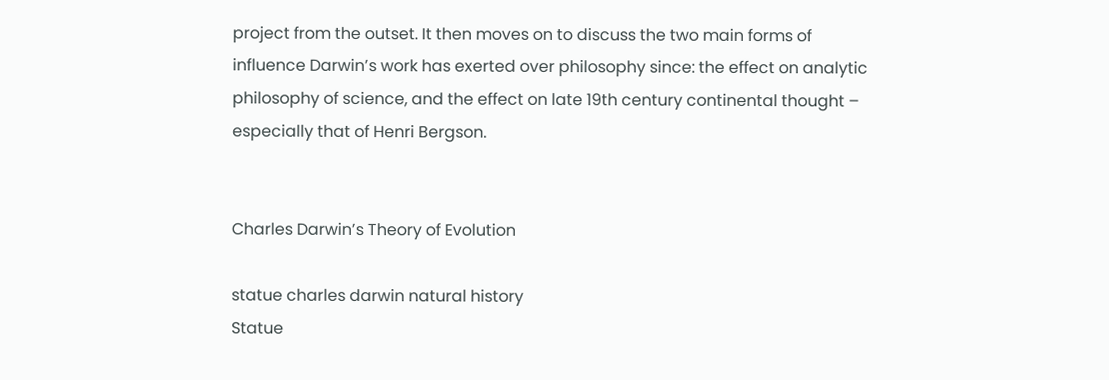project from the outset. It then moves on to discuss the two main forms of influence Darwin’s work has exerted over philosophy since: the effect on analytic philosophy of science, and the effect on late 19th century continental thought – especially that of Henri Bergson.


Charles Darwin’s Theory of Evolution

statue charles darwin natural history
Statue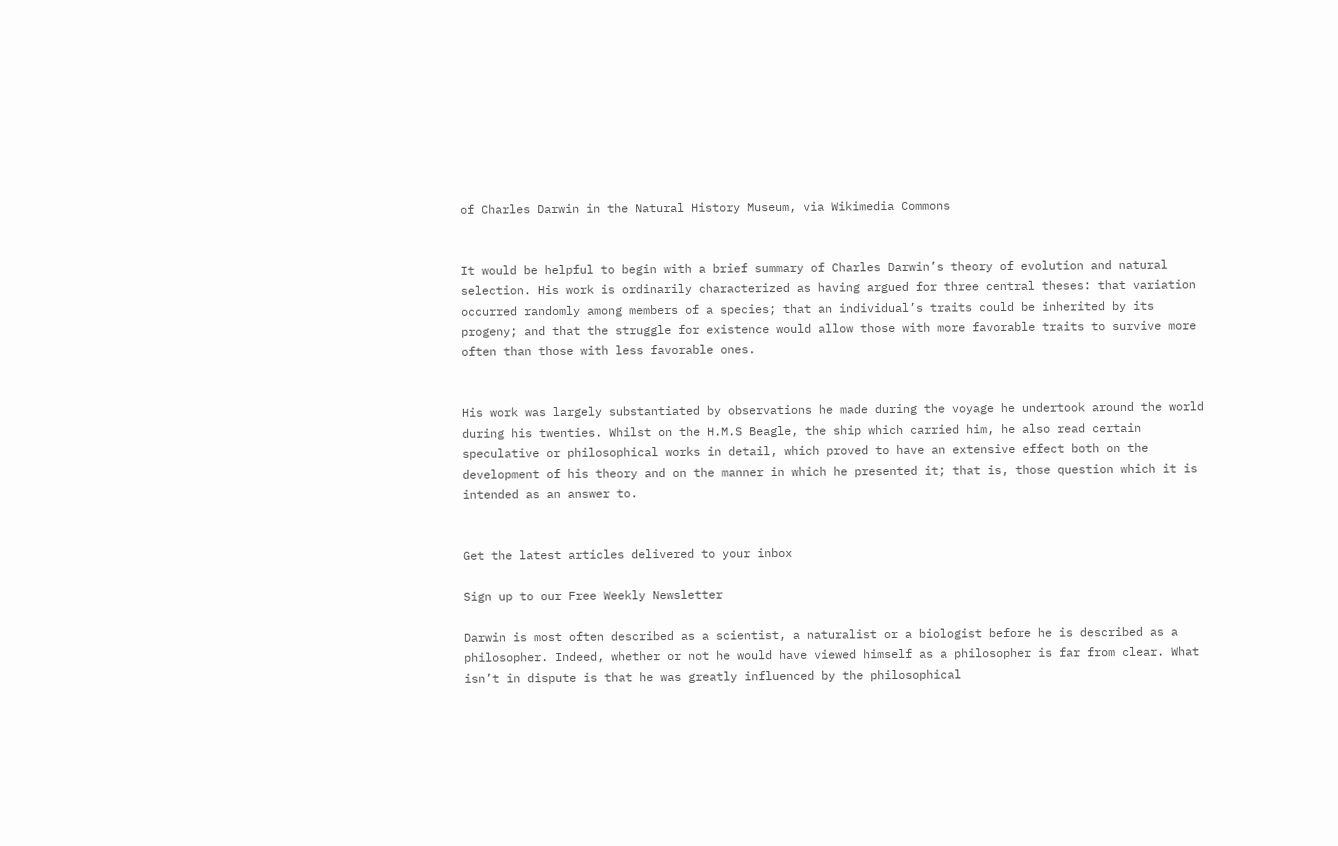of Charles Darwin in the Natural History Museum, via Wikimedia Commons


It would be helpful to begin with a brief summary of Charles Darwin’s theory of evolution and natural selection. His work is ordinarily characterized as having argued for three central theses: that variation occurred randomly among members of a species; that an individual’s traits could be inherited by its progeny; and that the struggle for existence would allow those with more favorable traits to survive more often than those with less favorable ones.


His work was largely substantiated by observations he made during the voyage he undertook around the world during his twenties. Whilst on the H.M.S Beagle, the ship which carried him, he also read certain speculative or philosophical works in detail, which proved to have an extensive effect both on the development of his theory and on the manner in which he presented it; that is, those question which it is intended as an answer to.


Get the latest articles delivered to your inbox

Sign up to our Free Weekly Newsletter

Darwin is most often described as a scientist, a naturalist or a biologist before he is described as a philosopher. Indeed, whether or not he would have viewed himself as a philosopher is far from clear. What isn’t in dispute is that he was greatly influenced by the philosophical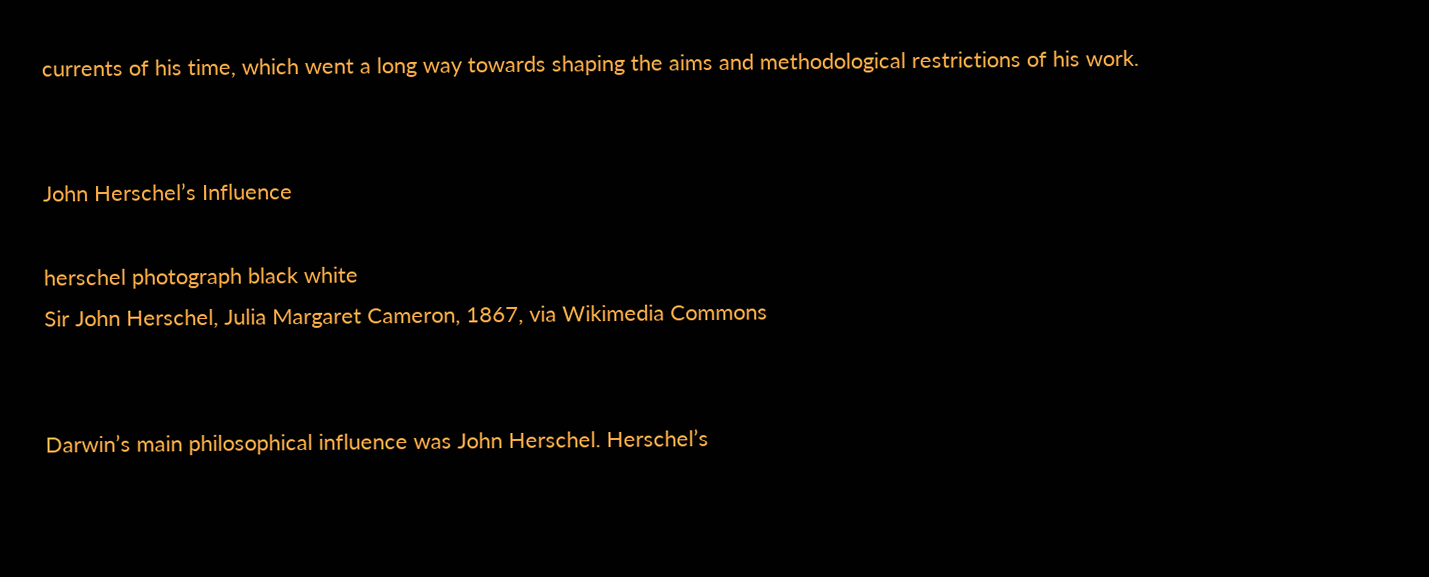currents of his time, which went a long way towards shaping the aims and methodological restrictions of his work.


John Herschel’s Influence

herschel photograph black white
Sir John Herschel, Julia Margaret Cameron, 1867, via Wikimedia Commons


Darwin’s main philosophical influence was John Herschel. Herschel’s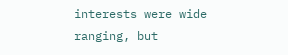interests were wide ranging, but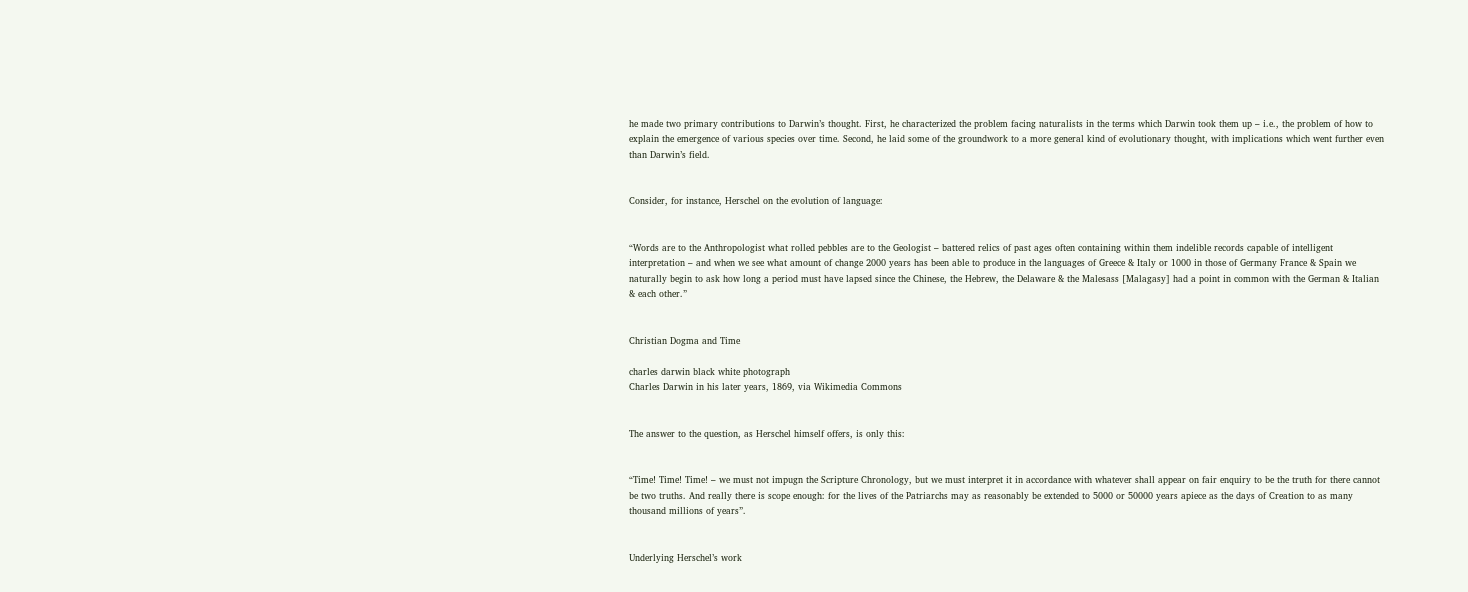he made two primary contributions to Darwin’s thought. First, he characterized the problem facing naturalists in the terms which Darwin took them up – i.e., the problem of how to explain the emergence of various species over time. Second, he laid some of the groundwork to a more general kind of evolutionary thought, with implications which went further even than Darwin’s field.


Consider, for instance, Herschel on the evolution of language:


“Words are to the Anthropologist what rolled pebbles are to the Geologist – battered relics of past ages often containing within them indelible records capable of intelligent interpretation – and when we see what amount of change 2000 years has been able to produce in the languages of Greece & Italy or 1000 in those of Germany France & Spain we naturally begin to ask how long a period must have lapsed since the Chinese, the Hebrew, the Delaware & the Malesass [Malagasy] had a point in common with the German & Italian & each other.”


Christian Dogma and Time

charles darwin black white photograph
Charles Darwin in his later years, 1869, via Wikimedia Commons


The answer to the question, as Herschel himself offers, is only this:


“Time! Time! Time! – we must not impugn the Scripture Chronology, but we must interpret it in accordance with whatever shall appear on fair enquiry to be the truth for there cannot be two truths. And really there is scope enough: for the lives of the Patriarchs may as reasonably be extended to 5000 or 50000 years apiece as the days of Creation to as many thousand millions of years”.


Underlying Herschel’s work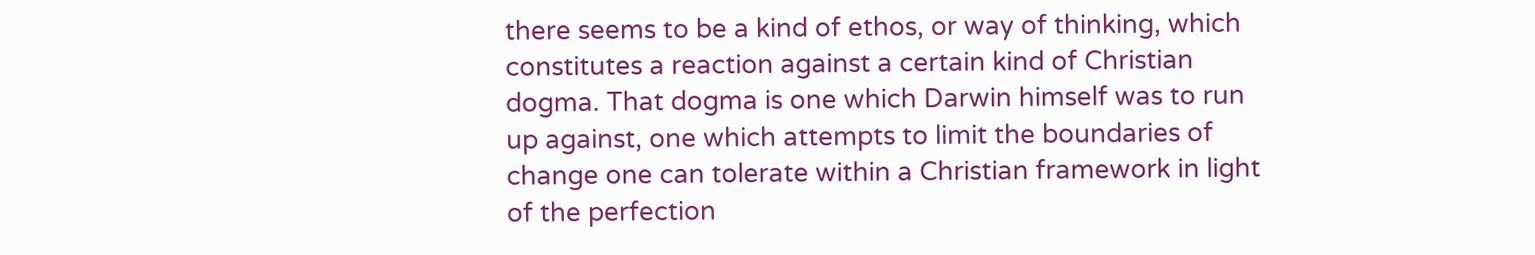there seems to be a kind of ethos, or way of thinking, which constitutes a reaction against a certain kind of Christian dogma. That dogma is one which Darwin himself was to run up against, one which attempts to limit the boundaries of change one can tolerate within a Christian framework in light of the perfection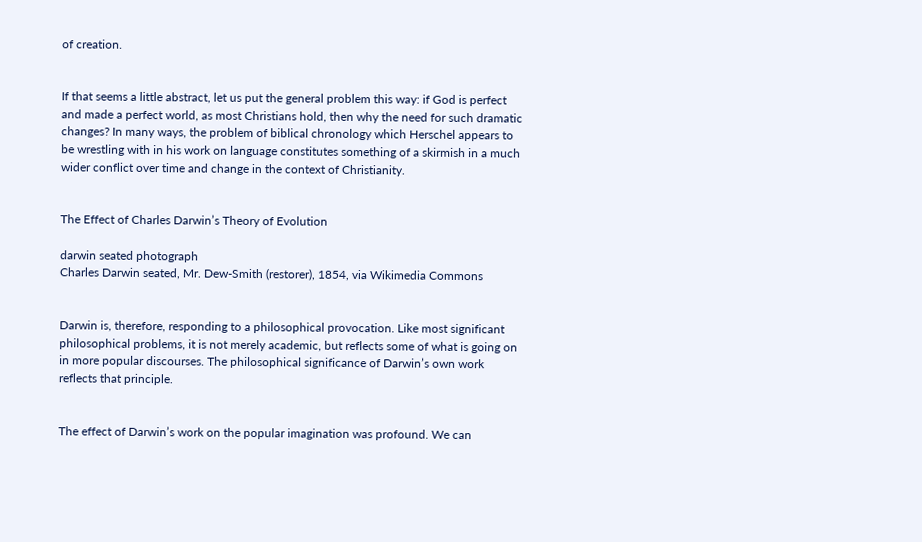of creation.


If that seems a little abstract, let us put the general problem this way: if God is perfect and made a perfect world, as most Christians hold, then why the need for such dramatic changes? In many ways, the problem of biblical chronology which Herschel appears to be wrestling with in his work on language constitutes something of a skirmish in a much wider conflict over time and change in the context of Christianity.


The Effect of Charles Darwin’s Theory of Evolution

darwin seated photograph
Charles Darwin seated, Mr. Dew-Smith (restorer), 1854, via Wikimedia Commons


Darwin is, therefore, responding to a philosophical provocation. Like most significant philosophical problems, it is not merely academic, but reflects some of what is going on in more popular discourses. The philosophical significance of Darwin’s own work reflects that principle.


The effect of Darwin’s work on the popular imagination was profound. We can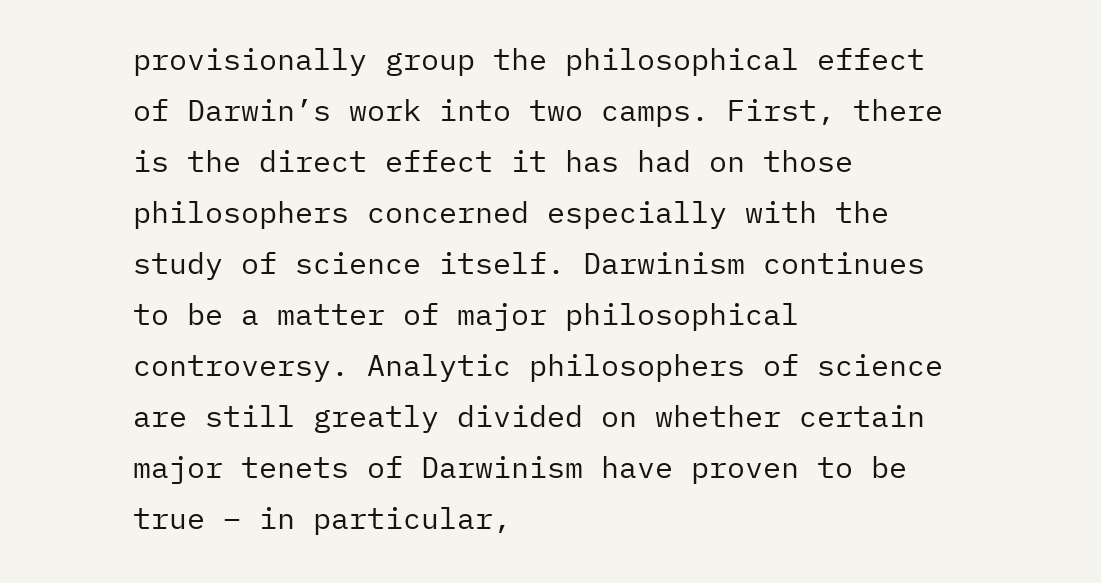provisionally group the philosophical effect of Darwin’s work into two camps. First, there is the direct effect it has had on those philosophers concerned especially with the study of science itself. Darwinism continues to be a matter of major philosophical controversy. Analytic philosophers of science are still greatly divided on whether certain major tenets of Darwinism have proven to be true – in particular,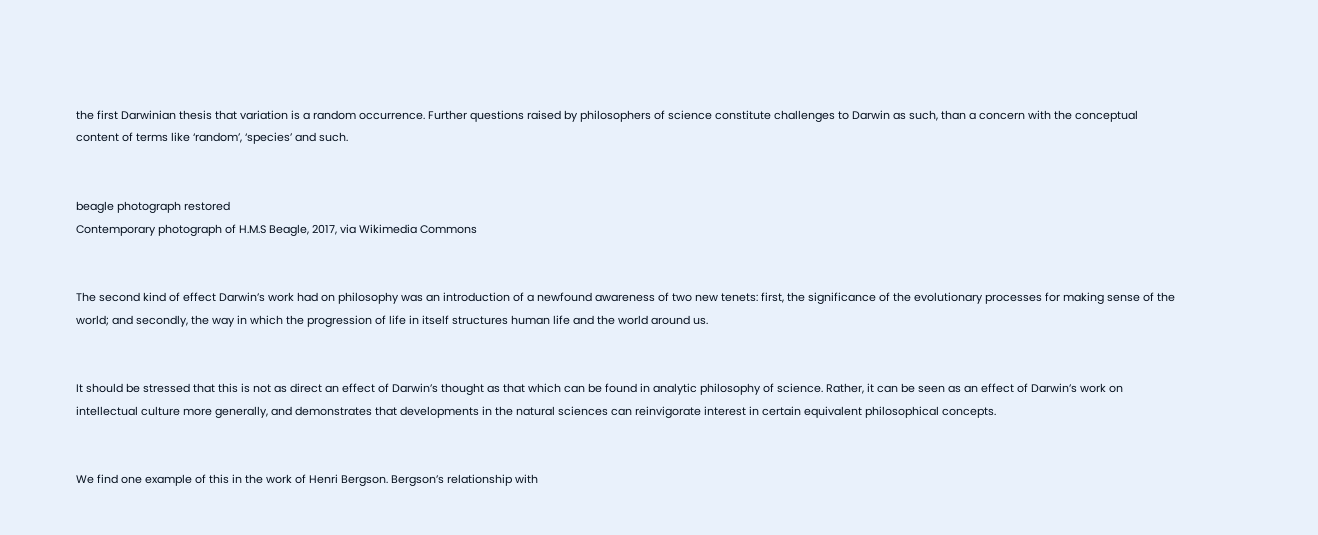the first Darwinian thesis that variation is a random occurrence. Further questions raised by philosophers of science constitute challenges to Darwin as such, than a concern with the conceptual content of terms like ‘random’, ‘species’ and such.


beagle photograph restored
Contemporary photograph of H.M.S Beagle, 2017, via Wikimedia Commons


The second kind of effect Darwin’s work had on philosophy was an introduction of a newfound awareness of two new tenets: first, the significance of the evolutionary processes for making sense of the world; and secondly, the way in which the progression of life in itself structures human life and the world around us.


It should be stressed that this is not as direct an effect of Darwin’s thought as that which can be found in analytic philosophy of science. Rather, it can be seen as an effect of Darwin’s work on intellectual culture more generally, and demonstrates that developments in the natural sciences can reinvigorate interest in certain equivalent philosophical concepts.


We find one example of this in the work of Henri Bergson. Bergson’s relationship with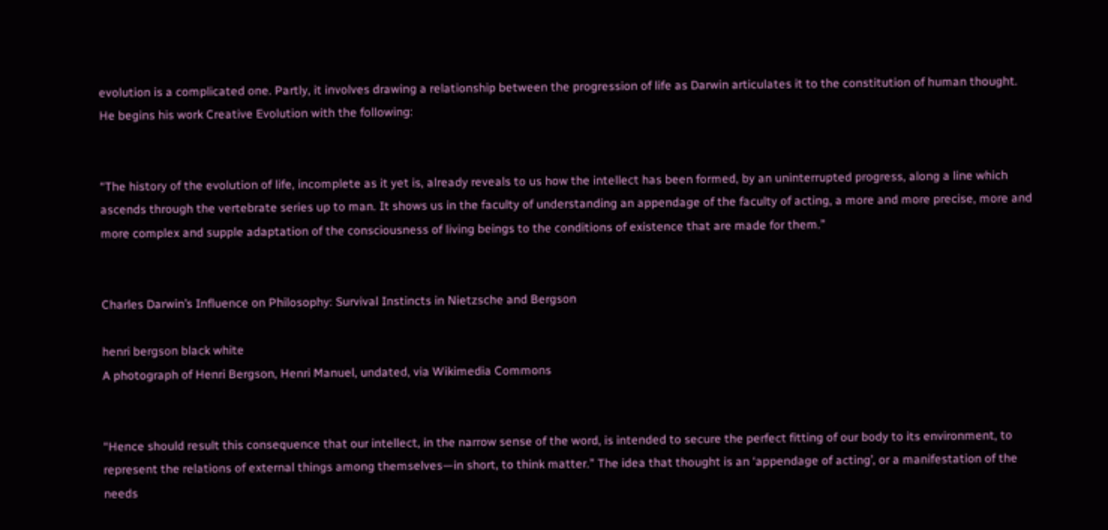evolution is a complicated one. Partly, it involves drawing a relationship between the progression of life as Darwin articulates it to the constitution of human thought. He begins his work Creative Evolution with the following:


“The history of the evolution of life, incomplete as it yet is, already reveals to us how the intellect has been formed, by an uninterrupted progress, along a line which ascends through the vertebrate series up to man. It shows us in the faculty of understanding an appendage of the faculty of acting, a more and more precise, more and more complex and supple adaptation of the consciousness of living beings to the conditions of existence that are made for them.”


Charles Darwin’s Influence on Philosophy: Survival Instincts in Nietzsche and Bergson

henri bergson black white
A photograph of Henri Bergson, Henri Manuel, undated, via Wikimedia Commons


“Hence should result this consequence that our intellect, in the narrow sense of the word, is intended to secure the perfect fitting of our body to its environment, to represent the relations of external things among themselves—in short, to think matter.” The idea that thought is an ‘appendage of acting’, or a manifestation of the needs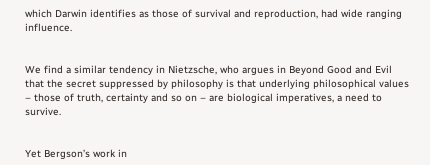which Darwin identifies as those of survival and reproduction, had wide ranging influence.


We find a similar tendency in Nietzsche, who argues in Beyond Good and Evil that the secret suppressed by philosophy is that underlying philosophical values – those of truth, certainty and so on – are biological imperatives, a need to survive.


Yet Bergson’s work in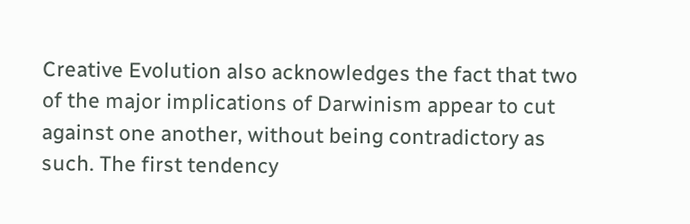Creative Evolution also acknowledges the fact that two of the major implications of Darwinism appear to cut against one another, without being contradictory as such. The first tendency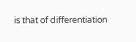is that of differentiation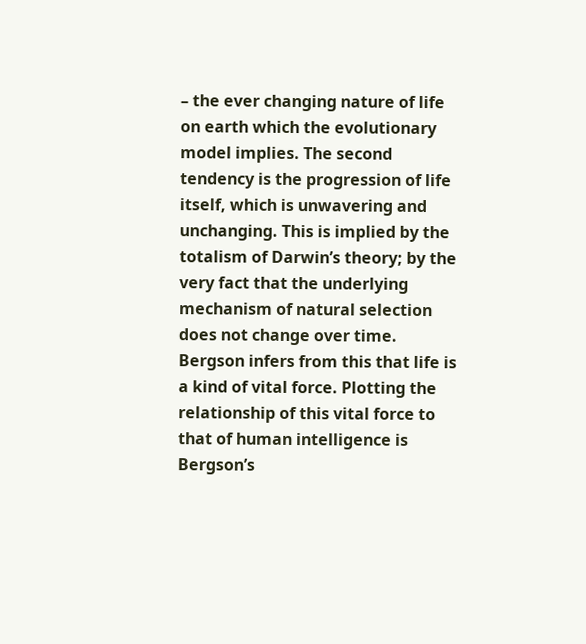– the ever changing nature of life on earth which the evolutionary model implies. The second tendency is the progression of life itself, which is unwavering and unchanging. This is implied by the totalism of Darwin’s theory; by the very fact that the underlying mechanism of natural selection does not change over time. Bergson infers from this that life is a kind of vital force. Plotting the relationship of this vital force to that of human intelligence is Bergson’s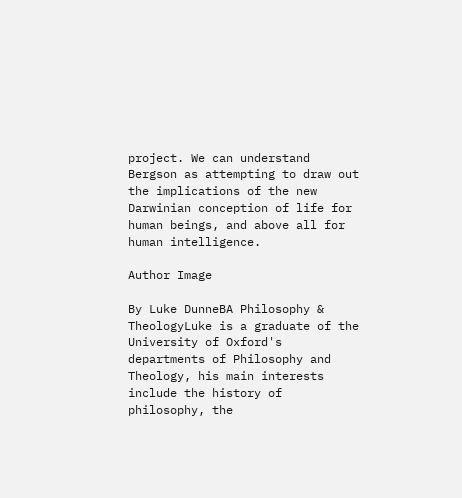project. We can understand Bergson as attempting to draw out the implications of the new Darwinian conception of life for human beings, and above all for human intelligence.

Author Image

By Luke DunneBA Philosophy & TheologyLuke is a graduate of the University of Oxford's departments of Philosophy and Theology, his main interests include the history of philosophy, the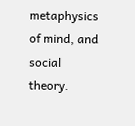metaphysics of mind, and social theory.